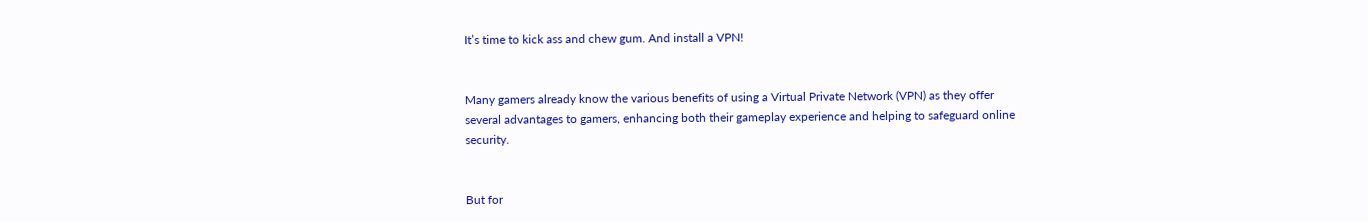It’s time to kick ass and chew gum. And install a VPN!


Many gamers already know the various benefits of using a Virtual Private Network (VPN) as they offer several advantages to gamers, enhancing both their gameplay experience and helping to safeguard online security.


But for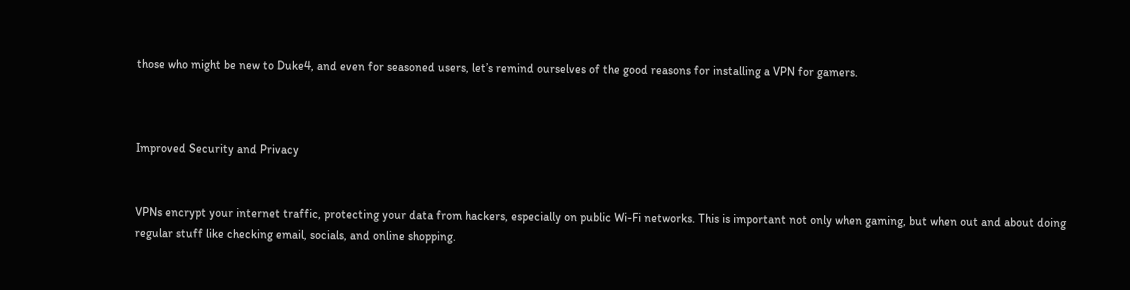those who might be new to Duke4, and even for seasoned users, let’s remind ourselves of the good reasons for installing a VPN for gamers.



Improved Security and Privacy


VPNs encrypt your internet traffic, protecting your data from hackers, especially on public Wi-Fi networks. This is important not only when gaming, but when out and about doing regular stuff like checking email, socials, and online shopping.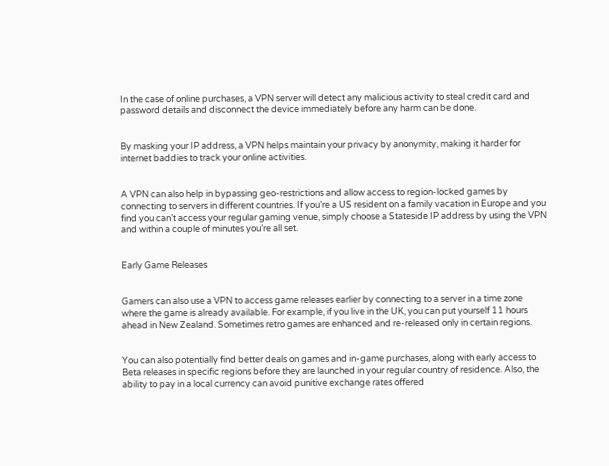In the case of online purchases, a VPN server will detect any malicious activity to steal credit card and password details and disconnect the device immediately before any harm can be done.


By masking your IP address, a VPN helps maintain your privacy by anonymity, making it harder for internet baddies to track your online activities.


A VPN can also help in bypassing geo-restrictions and allow access to region-locked games by connecting to servers in different countries. If you’re a US resident on a family vacation in Europe and you find you can’t access your regular gaming venue, simply choose a Stateside IP address by using the VPN and within a couple of minutes you’re all set.


Early Game Releases


Gamers can also use a VPN to access game releases earlier by connecting to a server in a time zone where the game is already available. For example, if you live in the UK, you can put yourself 11 hours ahead in New Zealand. Sometimes retro games are enhanced and re-released only in certain regions.


You can also potentially find better deals on games and in-game purchases, along with early access to Beta releases in specific regions before they are launched in your regular country of residence. Also, the ability to pay in a local currency can avoid punitive exchange rates offered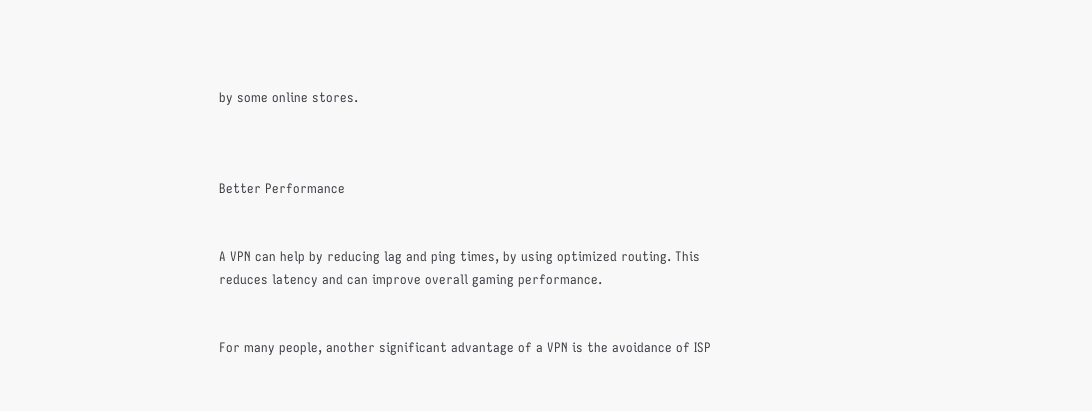by some online stores.



Better Performance


A VPN can help by reducing lag and ping times, by using optimized routing. This reduces latency and can improve overall gaming performance.


For many people, another significant advantage of a VPN is the avoidance of ISP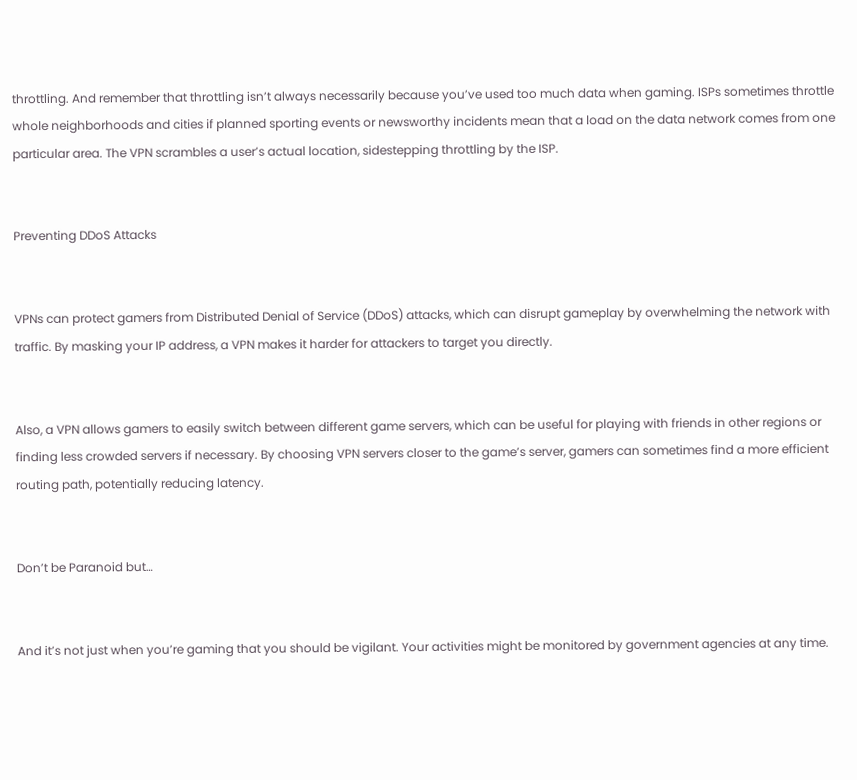throttling. And remember that throttling isn’t always necessarily because you’ve used too much data when gaming. ISPs sometimes throttle whole neighborhoods and cities if planned sporting events or newsworthy incidents mean that a load on the data network comes from one particular area. The VPN scrambles a user’s actual location, sidestepping throttling by the ISP.


Preventing DDoS Attacks


VPNs can protect gamers from Distributed Denial of Service (DDoS) attacks, which can disrupt gameplay by overwhelming the network with traffic. By masking your IP address, a VPN makes it harder for attackers to target you directly.


Also, a VPN allows gamers to easily switch between different game servers, which can be useful for playing with friends in other regions or finding less crowded servers if necessary. By choosing VPN servers closer to the game’s server, gamers can sometimes find a more efficient routing path, potentially reducing latency.


Don’t be Paranoid but…


And it’s not just when you’re gaming that you should be vigilant. Your activities might be monitored by government agencies at any time.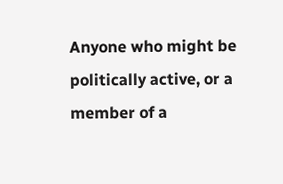Anyone who might be politically active, or a member of a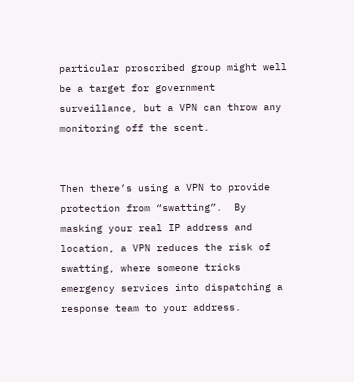particular proscribed group might well be a target for government surveillance, but a VPN can throw any monitoring off the scent.


Then there’s using a VPN to provide protection from “swatting”.  By masking your real IP address and location, a VPN reduces the risk of swatting, where someone tricks emergency services into dispatching a response team to your address.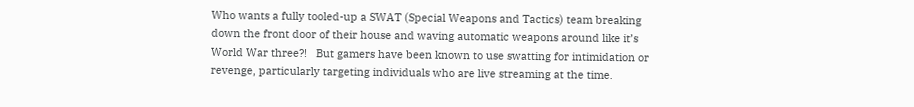Who wants a fully tooled-up a SWAT (Special Weapons and Tactics) team breaking down the front door of their house and waving automatic weapons around like it’s World War three?!   But gamers have been known to use swatting for intimidation or revenge, particularly targeting individuals who are live streaming at the time.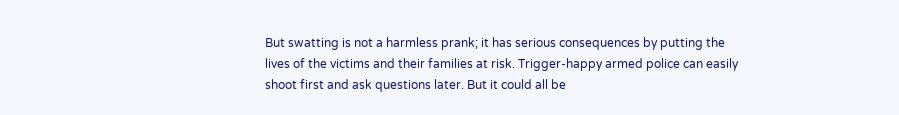But swatting is not a harmless prank; it has serious consequences by putting the lives of the victims and their families at risk. Trigger-happy armed police can easily shoot first and ask questions later. But it could all be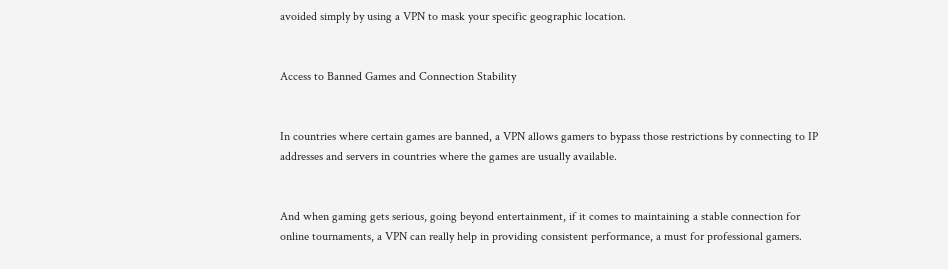avoided simply by using a VPN to mask your specific geographic location.


Access to Banned Games and Connection Stability


In countries where certain games are banned, a VPN allows gamers to bypass those restrictions by connecting to IP addresses and servers in countries where the games are usually available.


And when gaming gets serious, going beyond entertainment, if it comes to maintaining a stable connection for online tournaments, a VPN can really help in providing consistent performance, a must for professional gamers.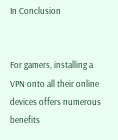In Conclusion


For gamers, installing a VPN onto all their online devices offers numerous benefits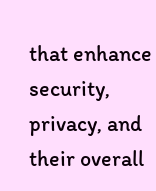that enhance security, privacy, and their overall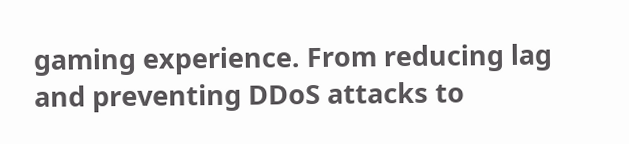gaming experience. From reducing lag and preventing DDoS attacks to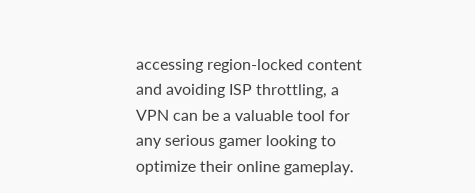accessing region-locked content and avoiding ISP throttling, a VPN can be a valuable tool for any serious gamer looking to optimize their online gameplay.